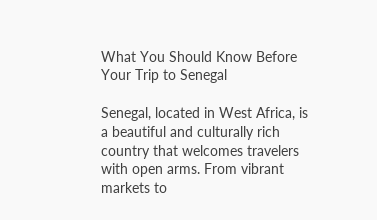What You Should Know Before Your Trip to Senegal

Senegal, located in West Africa, is a beautiful and culturally rich country that welcomes travelers with open arms. From vibrant markets to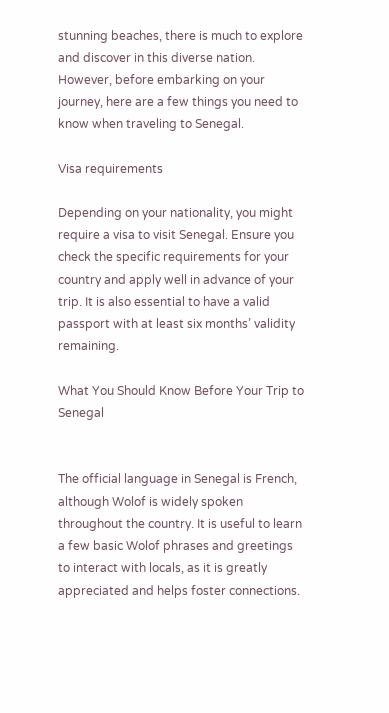stunning beaches, there is much to explore and discover in this diverse nation. However, before embarking on your journey, here are a few things you need to know when traveling to Senegal.

Visa requirements

Depending on your nationality, you might require a visa to visit Senegal. Ensure you check the specific requirements for your country and apply well in advance of your trip. It is also essential to have a valid passport with at least six months’ validity remaining.

What You Should Know Before Your Trip to Senegal


The official language in Senegal is French, although Wolof is widely spoken throughout the country. It is useful to learn a few basic Wolof phrases and greetings to interact with locals, as it is greatly appreciated and helps foster connections.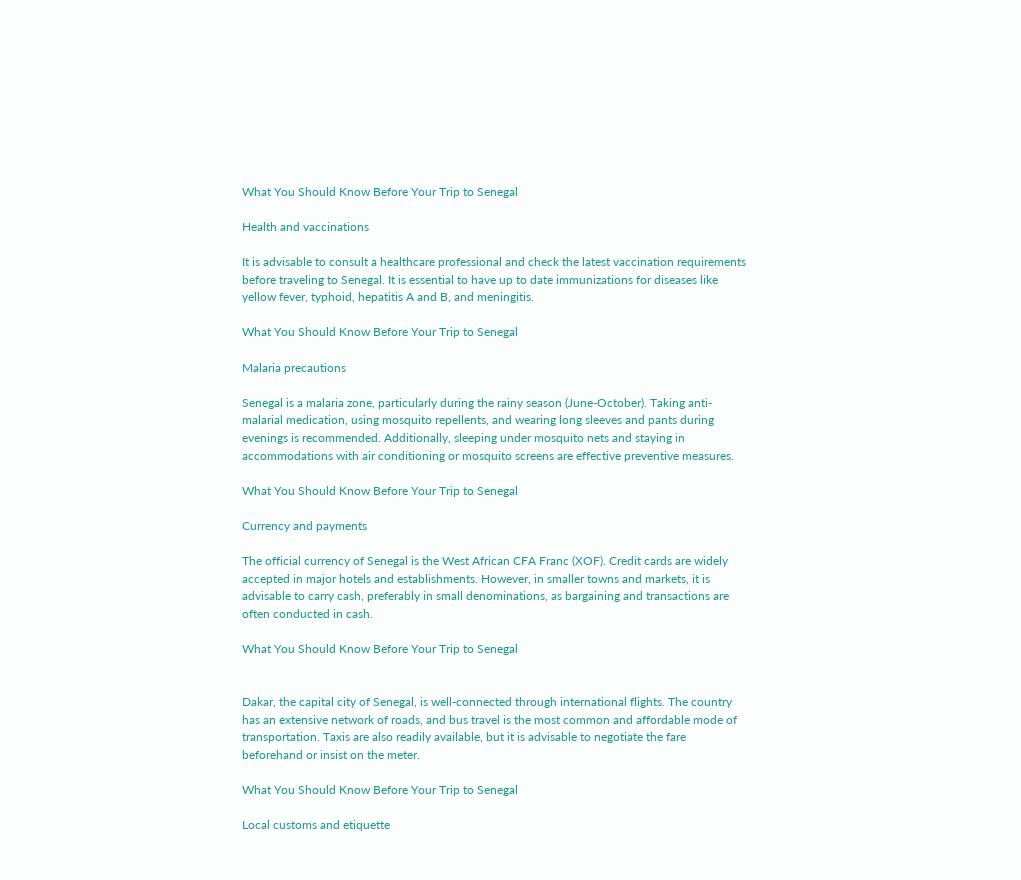What You Should Know Before Your Trip to Senegal

Health and vaccinations

It is advisable to consult a healthcare professional and check the latest vaccination requirements before traveling to Senegal. It is essential to have up to date immunizations for diseases like yellow fever, typhoid, hepatitis A and B, and meningitis.

What You Should Know Before Your Trip to Senegal

Malaria precautions

Senegal is a malaria zone, particularly during the rainy season (June-October). Taking anti-malarial medication, using mosquito repellents, and wearing long sleeves and pants during evenings is recommended. Additionally, sleeping under mosquito nets and staying in accommodations with air conditioning or mosquito screens are effective preventive measures.

What You Should Know Before Your Trip to Senegal

Currency and payments

The official currency of Senegal is the West African CFA Franc (XOF). Credit cards are widely accepted in major hotels and establishments. However, in smaller towns and markets, it is advisable to carry cash, preferably in small denominations, as bargaining and transactions are often conducted in cash.

What You Should Know Before Your Trip to Senegal


Dakar, the capital city of Senegal, is well-connected through international flights. The country has an extensive network of roads, and bus travel is the most common and affordable mode of transportation. Taxis are also readily available, but it is advisable to negotiate the fare beforehand or insist on the meter.

What You Should Know Before Your Trip to Senegal

Local customs and etiquette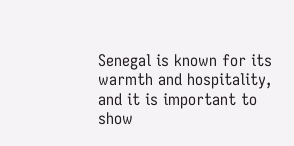Senegal is known for its warmth and hospitality, and it is important to show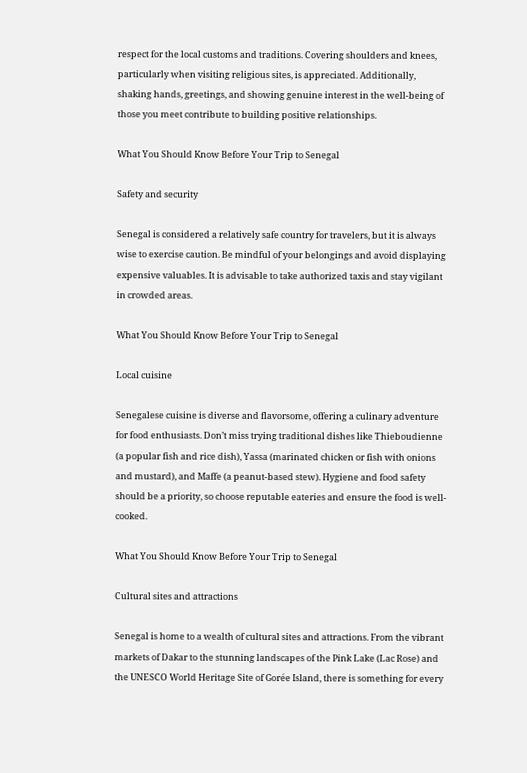respect for the local customs and traditions. Covering shoulders and knees, particularly when visiting religious sites, is appreciated. Additionally, shaking hands, greetings, and showing genuine interest in the well-being of those you meet contribute to building positive relationships.

What You Should Know Before Your Trip to Senegal

Safety and security

Senegal is considered a relatively safe country for travelers, but it is always wise to exercise caution. Be mindful of your belongings and avoid displaying expensive valuables. It is advisable to take authorized taxis and stay vigilant in crowded areas.

What You Should Know Before Your Trip to Senegal

Local cuisine

Senegalese cuisine is diverse and flavorsome, offering a culinary adventure for food enthusiasts. Don’t miss trying traditional dishes like Thieboudienne (a popular fish and rice dish), Yassa (marinated chicken or fish with onions and mustard), and Maffe (a peanut-based stew). Hygiene and food safety should be a priority, so choose reputable eateries and ensure the food is well-cooked.

What You Should Know Before Your Trip to Senegal

Cultural sites and attractions

Senegal is home to a wealth of cultural sites and attractions. From the vibrant markets of Dakar to the stunning landscapes of the Pink Lake (Lac Rose) and the UNESCO World Heritage Site of Gorée Island, there is something for every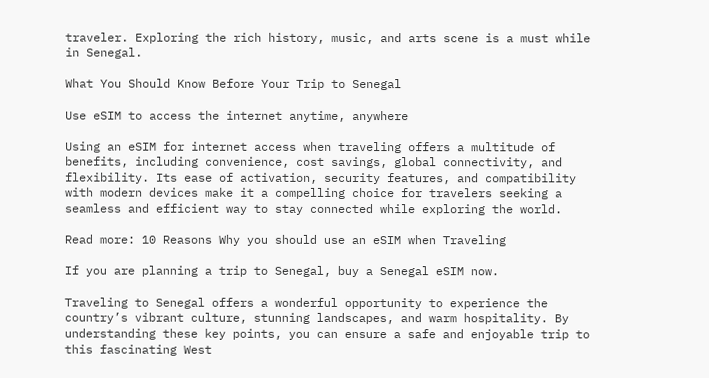traveler. Exploring the rich history, music, and arts scene is a must while in Senegal.

What You Should Know Before Your Trip to Senegal

Use eSIM to access the internet anytime, anywhere

Using an eSIM for internet access when traveling offers a multitude of benefits, including convenience, cost savings, global connectivity, and flexibility. Its ease of activation, security features, and compatibility with modern devices make it a compelling choice for travelers seeking a seamless and efficient way to stay connected while exploring the world.

Read more: 10 Reasons Why you should use an eSIM when Traveling

If you are planning a trip to Senegal, buy a Senegal eSIM now.

Traveling to Senegal offers a wonderful opportunity to experience the country’s vibrant culture, stunning landscapes, and warm hospitality. By understanding these key points, you can ensure a safe and enjoyable trip to this fascinating West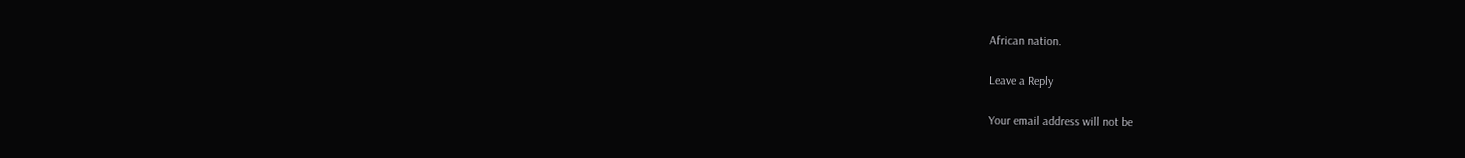African nation.

Leave a Reply

Your email address will not be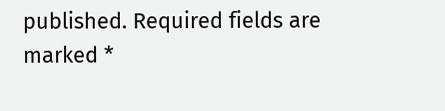published. Required fields are marked *